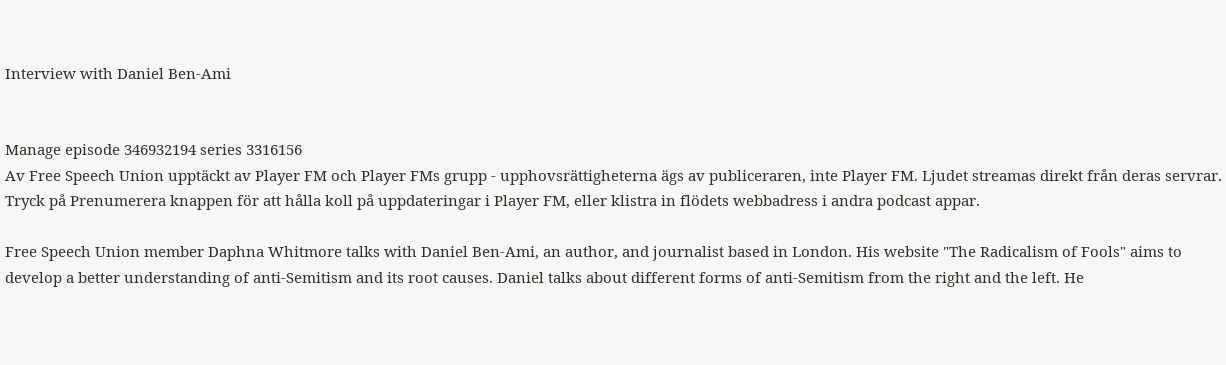Interview with Daniel Ben-Ami


Manage episode 346932194 series 3316156
Av Free Speech Union upptäckt av Player FM och Player FMs grupp - upphovsrättigheterna ägs av publiceraren, inte Player FM. Ljudet streamas direkt från deras servrar. Tryck på Prenumerera knappen för att hålla koll på uppdateringar i Player FM, eller klistra in flödets webbadress i andra podcast appar.

Free Speech Union member Daphna Whitmore talks with Daniel Ben-Ami, an author, and journalist based in London. His website "The Radicalism of Fools" aims to develop a better understanding of anti-Semitism and its root causes. Daniel talks about different forms of anti-Semitism from the right and the left. He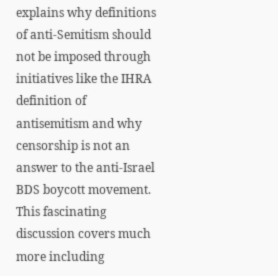explains why definitions of anti-Semitism should not be imposed through initiatives like the IHRA definition of antisemitism and why censorship is not an answer to the anti-Israel BDS boycott movement. This fascinating discussion covers much more including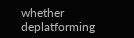whether deplatforming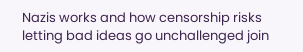Nazis works and how censorship risks letting bad ideas go unchallenged join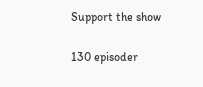Support the show

130 episoder